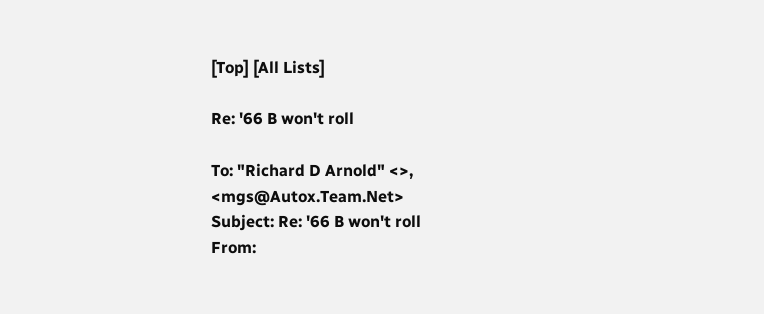[Top] [All Lists]

Re: '66 B won't roll

To: "Richard D Arnold" <>, <mgs@Autox.Team.Net>
Subject: Re: '66 B won't roll
From: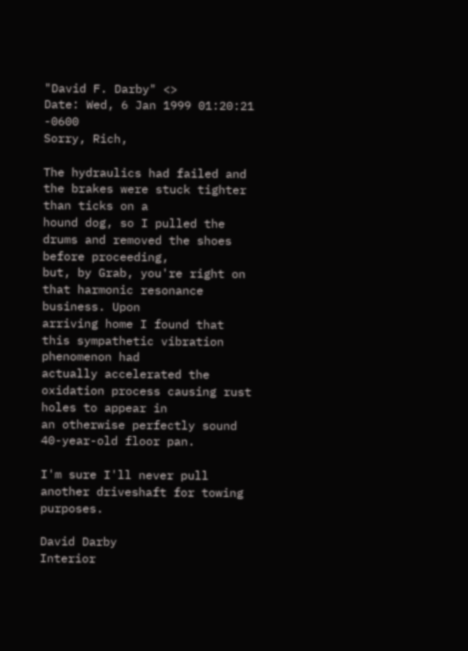"David F. Darby" <>
Date: Wed, 6 Jan 1999 01:20:21 -0600
Sorry, Rich,

The hydraulics had failed and the brakes were stuck tighter than ticks on a
hound dog, so I pulled the drums and removed the shoes before proceeding,
but, by Grab, you're right on that harmonic resonance business. Upon
arriving home I found that this sympathetic vibration phenomenon had
actually accelerated the oxidation process causing rust holes to appear in
an otherwise perfectly sound 40-year-old floor pan.

I'm sure I'll never pull another driveshaft for towing purposes.

David Darby
Interior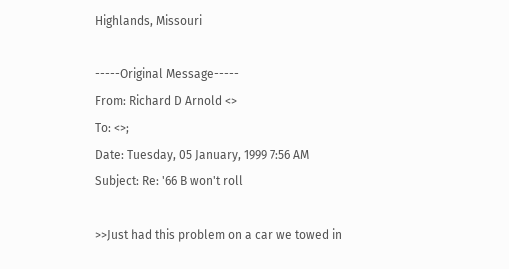Highlands, Missouri

-----Original Message-----
From: Richard D Arnold <>
To: <>;
Date: Tuesday, 05 January, 1999 7:56 AM
Subject: Re: '66 B won't roll

>>Just had this problem on a car we towed in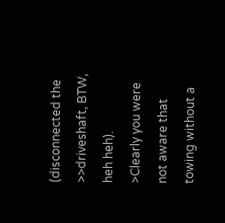(disconnected the
>>driveshaft, BTW, heh heh).
>Clearly you were not aware that towing without a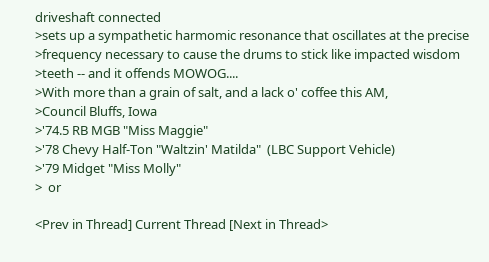driveshaft connected
>sets up a sympathetic harmomic resonance that oscillates at the precise
>frequency necessary to cause the drums to stick like impacted wisdom
>teeth -- and it offends MOWOG....
>With more than a grain of salt, and a lack o' coffee this AM,
>Council Bluffs, Iowa
>'74.5 RB MGB "Miss Maggie"
>'78 Chevy Half-Ton "Waltzin' Matilda"  (LBC Support Vehicle)
>'79 Midget "Miss Molly"
>  or

<Prev in Thread] Current Thread [Next in Thread>